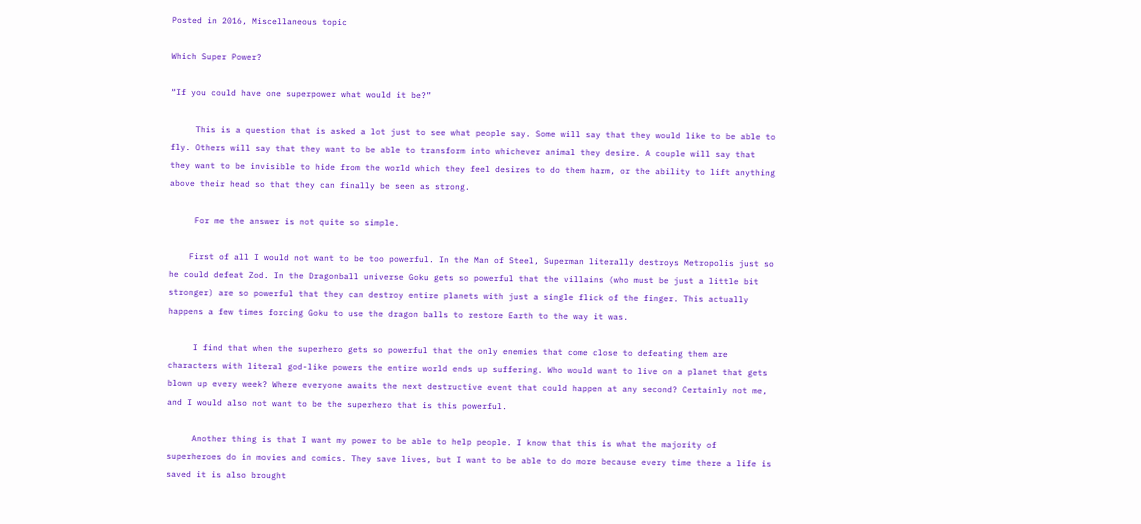Posted in 2016, Miscellaneous topic

Which Super Power?

“If you could have one superpower what would it be?”

     This is a question that is asked a lot just to see what people say. Some will say that they would like to be able to fly. Others will say that they want to be able to transform into whichever animal they desire. A couple will say that they want to be invisible to hide from the world which they feel desires to do them harm, or the ability to lift anything above their head so that they can finally be seen as strong.

     For me the answer is not quite so simple.

    First of all I would not want to be too powerful. In the Man of Steel, Superman literally destroys Metropolis just so he could defeat Zod. In the Dragonball universe Goku gets so powerful that the villains (who must be just a little bit stronger) are so powerful that they can destroy entire planets with just a single flick of the finger. This actually happens a few times forcing Goku to use the dragon balls to restore Earth to the way it was.

     I find that when the superhero gets so powerful that the only enemies that come close to defeating them are characters with literal god-like powers the entire world ends up suffering. Who would want to live on a planet that gets blown up every week? Where everyone awaits the next destructive event that could happen at any second? Certainly not me, and I would also not want to be the superhero that is this powerful.

     Another thing is that I want my power to be able to help people. I know that this is what the majority of superheroes do in movies and comics. They save lives, but I want to be able to do more because every time there a life is saved it is also brought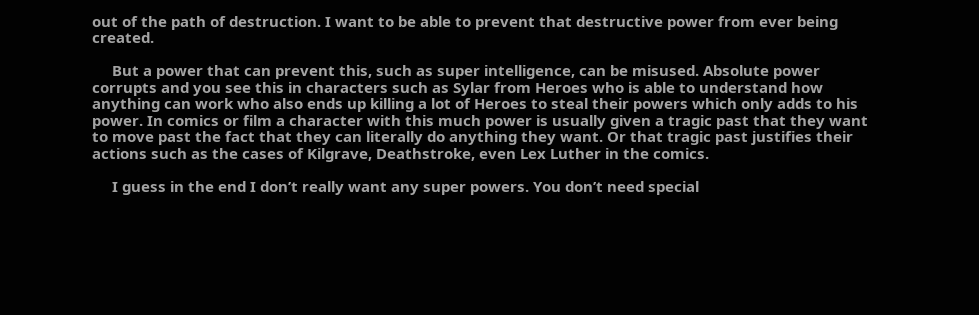out of the path of destruction. I want to be able to prevent that destructive power from ever being created.

     But a power that can prevent this, such as super intelligence, can be misused. Absolute power corrupts and you see this in characters such as Sylar from Heroes who is able to understand how anything can work who also ends up killing a lot of Heroes to steal their powers which only adds to his power. In comics or film a character with this much power is usually given a tragic past that they want to move past the fact that they can literally do anything they want. Or that tragic past justifies their actions such as the cases of Kilgrave, Deathstroke, even Lex Luther in the comics.

     I guess in the end I don’t really want any super powers. You don’t need special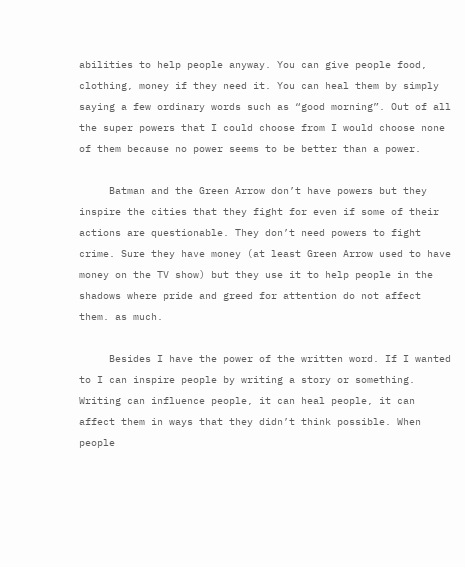abilities to help people anyway. You can give people food, clothing, money if they need it. You can heal them by simply saying a few ordinary words such as “good morning”. Out of all the super powers that I could choose from I would choose none of them because no power seems to be better than a power.

     Batman and the Green Arrow don’t have powers but they inspire the cities that they fight for even if some of their actions are questionable. They don’t need powers to fight crime. Sure they have money (at least Green Arrow used to have money on the TV show) but they use it to help people in the shadows where pride and greed for attention do not affect them. as much.

     Besides I have the power of the written word. If I wanted to I can inspire people by writing a story or something. Writing can influence people, it can heal people, it can affect them in ways that they didn’t think possible. When people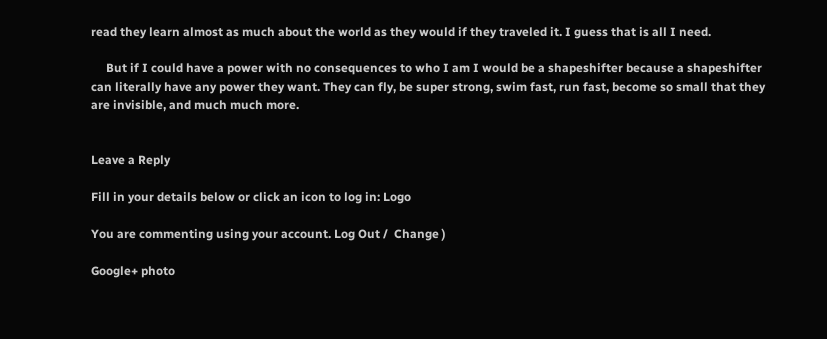read they learn almost as much about the world as they would if they traveled it. I guess that is all I need.

     But if I could have a power with no consequences to who I am I would be a shapeshifter because a shapeshifter can literally have any power they want. They can fly, be super strong, swim fast, run fast, become so small that they are invisible, and much much more.


Leave a Reply

Fill in your details below or click an icon to log in: Logo

You are commenting using your account. Log Out /  Change )

Google+ photo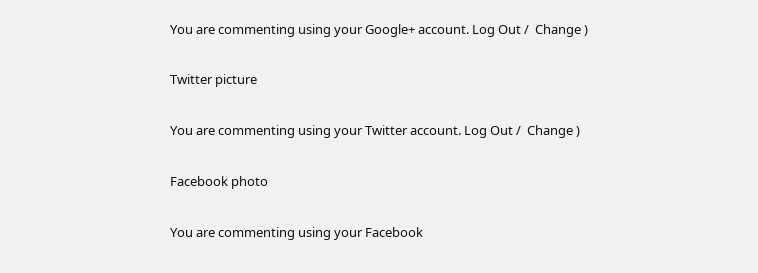You are commenting using your Google+ account. Log Out /  Change )

Twitter picture

You are commenting using your Twitter account. Log Out /  Change )

Facebook photo

You are commenting using your Facebook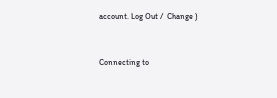account. Log Out /  Change )


Connecting to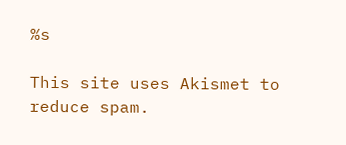%s

This site uses Akismet to reduce spam.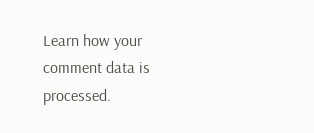Learn how your comment data is processed.